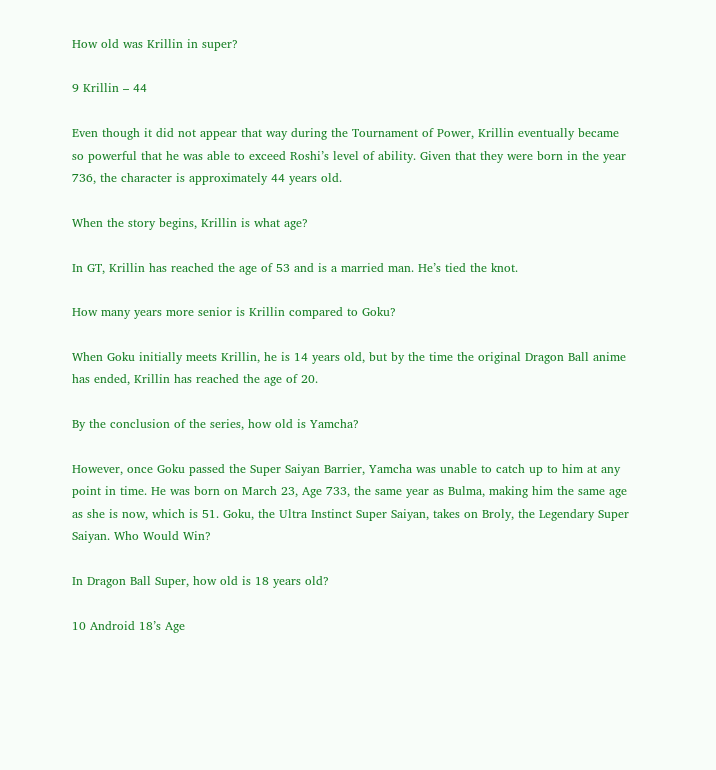How old was Krillin in super?

9 Krillin – 44

Even though it did not appear that way during the Tournament of Power, Krillin eventually became so powerful that he was able to exceed Roshi’s level of ability. Given that they were born in the year 736, the character is approximately 44 years old.

When the story begins, Krillin is what age?

In GT, Krillin has reached the age of 53 and is a married man. He’s tied the knot.

How many years more senior is Krillin compared to Goku?

When Goku initially meets Krillin, he is 14 years old, but by the time the original Dragon Ball anime has ended, Krillin has reached the age of 20.

By the conclusion of the series, how old is Yamcha?

However, once Goku passed the Super Saiyan Barrier, Yamcha was unable to catch up to him at any point in time. He was born on March 23, Age 733, the same year as Bulma, making him the same age as she is now, which is 51. Goku, the Ultra Instinct Super Saiyan, takes on Broly, the Legendary Super Saiyan. Who Would Win?

In Dragon Ball Super, how old is 18 years old?

10 Android 18’s Age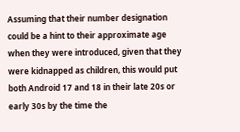Assuming that their number designation could be a hint to their approximate age when they were introduced, given that they were kidnapped as children, this would put both Android 17 and 18 in their late 20s or early 30s by the time the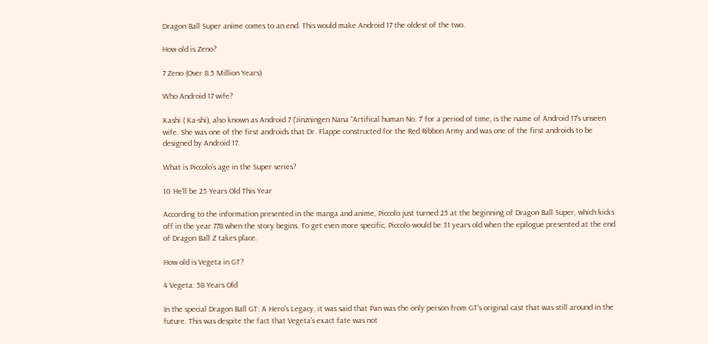Dragon Ball Super anime comes to an end. This would make Android 17 the oldest of the two.

How old is Zeno?

7 Zeno (Over 8.5 Million Years)

Who Android 17 wife?

Kashi ( Ka-shi), also known as Android 7 (‘Jinzningen Nana “Artifical human No. 7’ for a period of time, is the name of Android 17’s unseen wife. She was one of the first androids that Dr. Flappe constructed for the Red Ribbon Army and was one of the first androids to be designed by Android 17.

What is Piccolo’s age in the Super series?

10 He’ll be 25 Years Old This Year

According to the information presented in the manga and anime, Piccolo just turned 25 at the beginning of Dragon Ball Super, which kicks off in the year 778 when the story begins. To get even more specific, Piccolo would be 31 years old when the epilogue presented at the end of Dragon Ball Z takes place.

How old is Vegeta in GT?

4 Vegeta: 58 Years Old

In the special Dragon Ball GT: A Hero’s Legacy, it was said that Pan was the only person from GT’s original cast that was still around in the future. This was despite the fact that Vegeta’s exact fate was not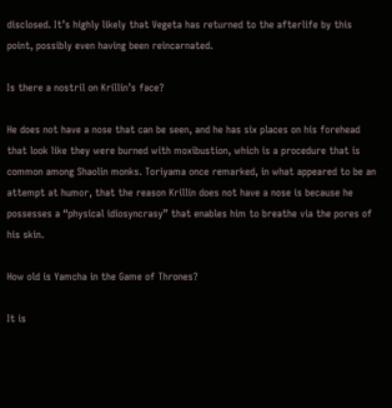disclosed. It’s highly likely that Vegeta has returned to the afterlife by this point, possibly even having been reincarnated.

Is there a nostril on Krillin’s face?

He does not have a nose that can be seen, and he has six places on his forehead that look like they were burned with moxibustion, which is a procedure that is common among Shaolin monks. Toriyama once remarked, in what appeared to be an attempt at humor, that the reason Krillin does not have a nose is because he possesses a “physical idiosyncrasy” that enables him to breathe via the pores of his skin.

How old is Yamcha in the Game of Thrones?

It is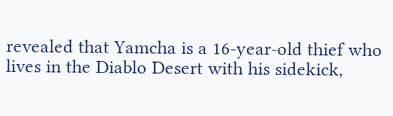revealed that Yamcha is a 16-year-old thief who lives in the Diablo Desert with his sidekick,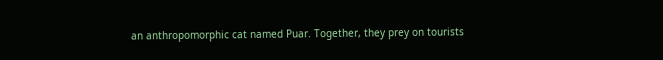an anthropomorphic cat named Puar. Together, they prey on tourists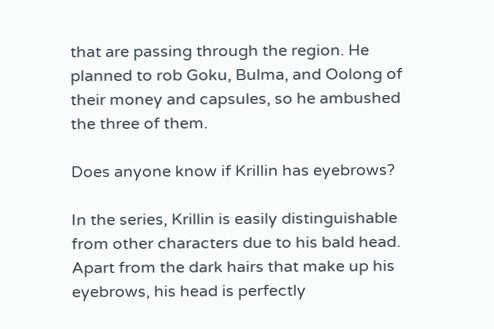that are passing through the region. He planned to rob Goku, Bulma, and Oolong of their money and capsules, so he ambushed the three of them.

Does anyone know if Krillin has eyebrows?

In the series, Krillin is easily distinguishable from other characters due to his bald head. Apart from the dark hairs that make up his eyebrows, his head is perfectly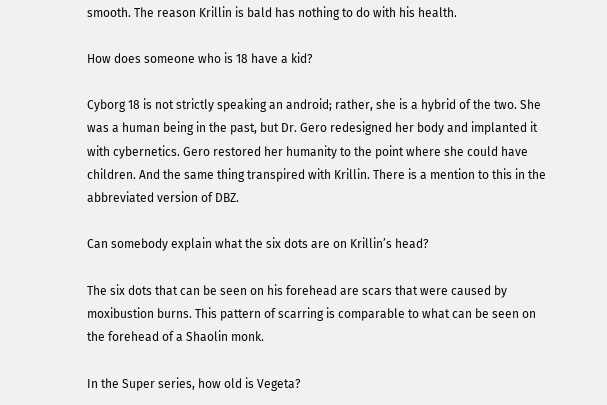smooth. The reason Krillin is bald has nothing to do with his health.

How does someone who is 18 have a kid?

Cyborg 18 is not strictly speaking an android; rather, she is a hybrid of the two. She was a human being in the past, but Dr. Gero redesigned her body and implanted it with cybernetics. Gero restored her humanity to the point where she could have children. And the same thing transpired with Krillin. There is a mention to this in the abbreviated version of DBZ.

Can somebody explain what the six dots are on Krillin’s head?

The six dots that can be seen on his forehead are scars that were caused by moxibustion burns. This pattern of scarring is comparable to what can be seen on the forehead of a Shaolin monk.

In the Super series, how old is Vegeta?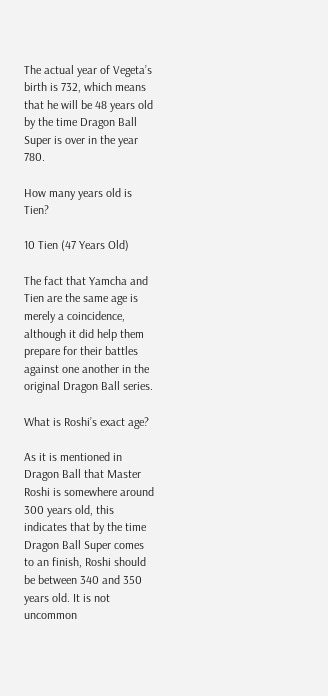The actual year of Vegeta’s birth is 732, which means that he will be 48 years old by the time Dragon Ball Super is over in the year 780.

How many years old is Tien?

10 Tien (47 Years Old)

The fact that Yamcha and Tien are the same age is merely a coincidence, although it did help them prepare for their battles against one another in the original Dragon Ball series.

What is Roshi’s exact age?

As it is mentioned in Dragon Ball that Master Roshi is somewhere around 300 years old, this indicates that by the time Dragon Ball Super comes to an finish, Roshi should be between 340 and 350 years old. It is not uncommon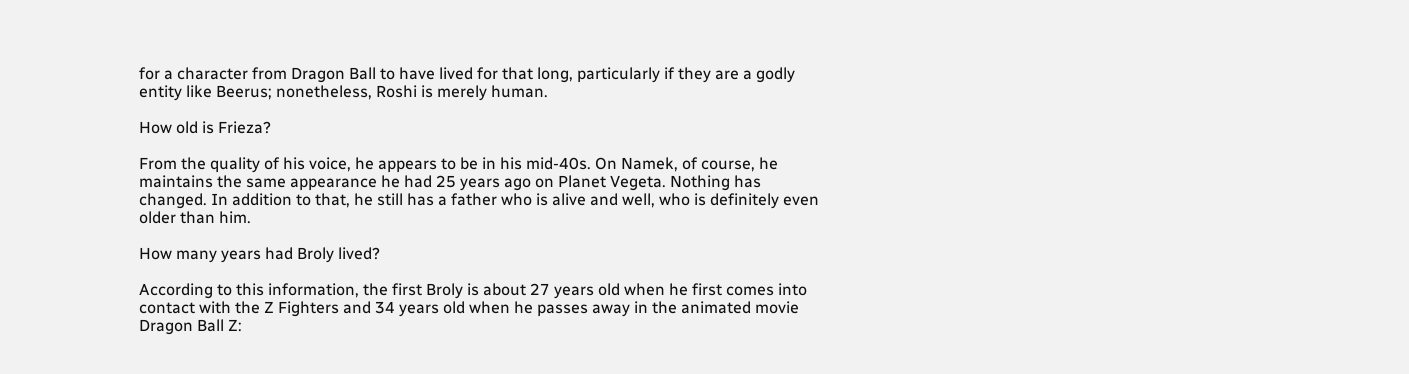for a character from Dragon Ball to have lived for that long, particularly if they are a godly entity like Beerus; nonetheless, Roshi is merely human.

How old is Frieza?

From the quality of his voice, he appears to be in his mid-40s. On Namek, of course, he maintains the same appearance he had 25 years ago on Planet Vegeta. Nothing has changed. In addition to that, he still has a father who is alive and well, who is definitely even older than him.

How many years had Broly lived?

According to this information, the first Broly is about 27 years old when he first comes into contact with the Z Fighters and 34 years old when he passes away in the animated movie Dragon Ball Z: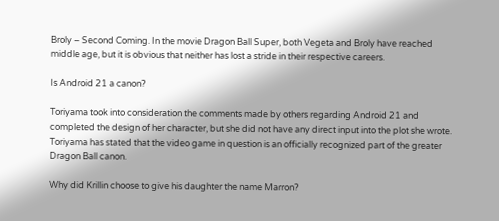Broly – Second Coming. In the movie Dragon Ball Super, both Vegeta and Broly have reached middle age, but it is obvious that neither has lost a stride in their respective careers.

Is Android 21 a canon?

Toriyama took into consideration the comments made by others regarding Android 21 and completed the design of her character, but she did not have any direct input into the plot she wrote. Toriyama has stated that the video game in question is an officially recognized part of the greater Dragon Ball canon.

Why did Krillin choose to give his daughter the name Marron?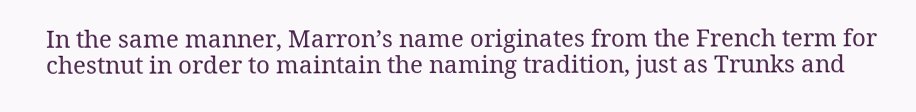In the same manner, Marron’s name originates from the French term for chestnut in order to maintain the naming tradition, just as Trunks and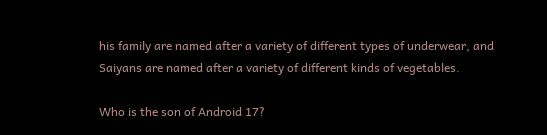his family are named after a variety of different types of underwear, and Saiyans are named after a variety of different kinds of vegetables.

Who is the son of Android 17?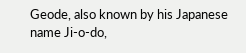Geode, also known by his Japanese name Ji-o-do,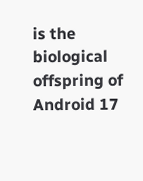is the biological offspring of Android 17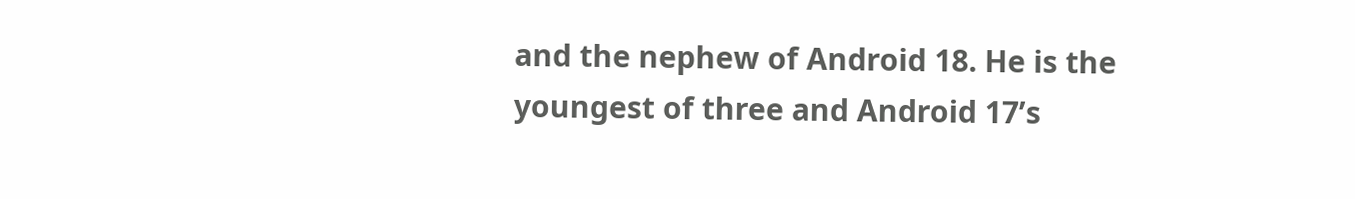and the nephew of Android 18. He is the youngest of three and Android 17’s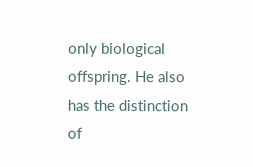only biological offspring. He also has the distinction of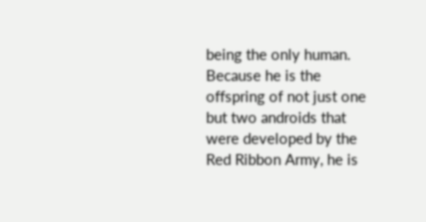being the only human. Because he is the offspring of not just one but two androids that were developed by the Red Ribbon Army, he is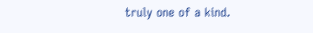truly one of a kind.